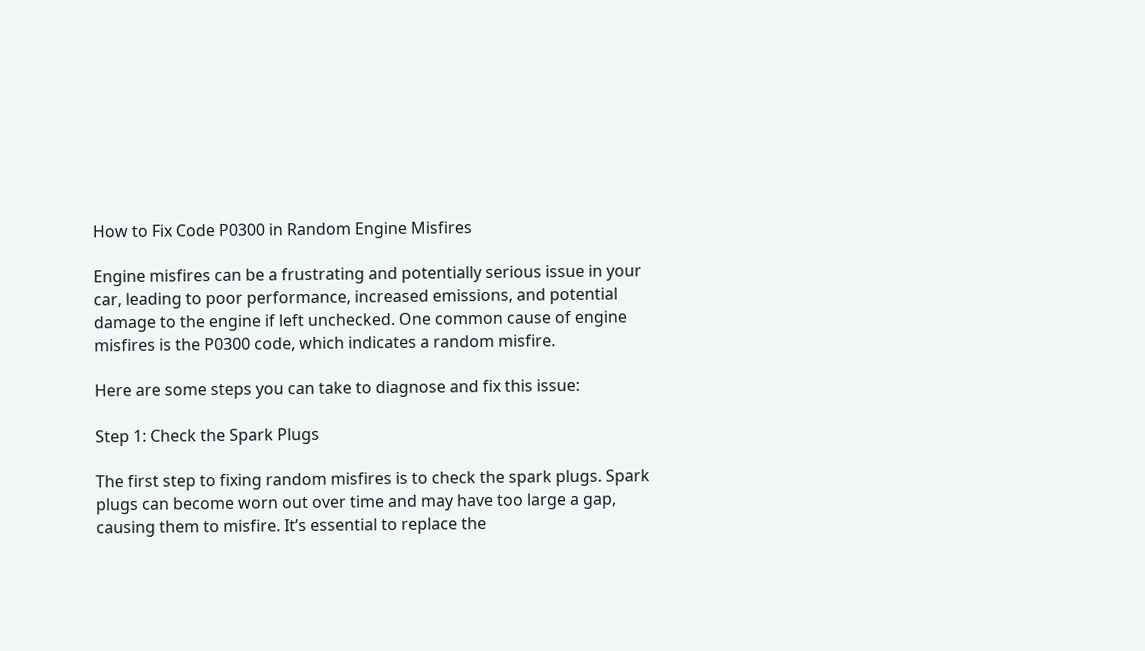How to Fix Code P0300 in Random Engine Misfires

Engine misfires can be a frustrating and potentially serious issue in your car, leading to poor performance, increased emissions, and potential damage to the engine if left unchecked. One common cause of engine misfires is the P0300 code, which indicates a random misfire.

Here are some steps you can take to diagnose and fix this issue:

Step 1: Check the Spark Plugs

The first step to fixing random misfires is to check the spark plugs. Spark plugs can become worn out over time and may have too large a gap, causing them to misfire. It’s essential to replace the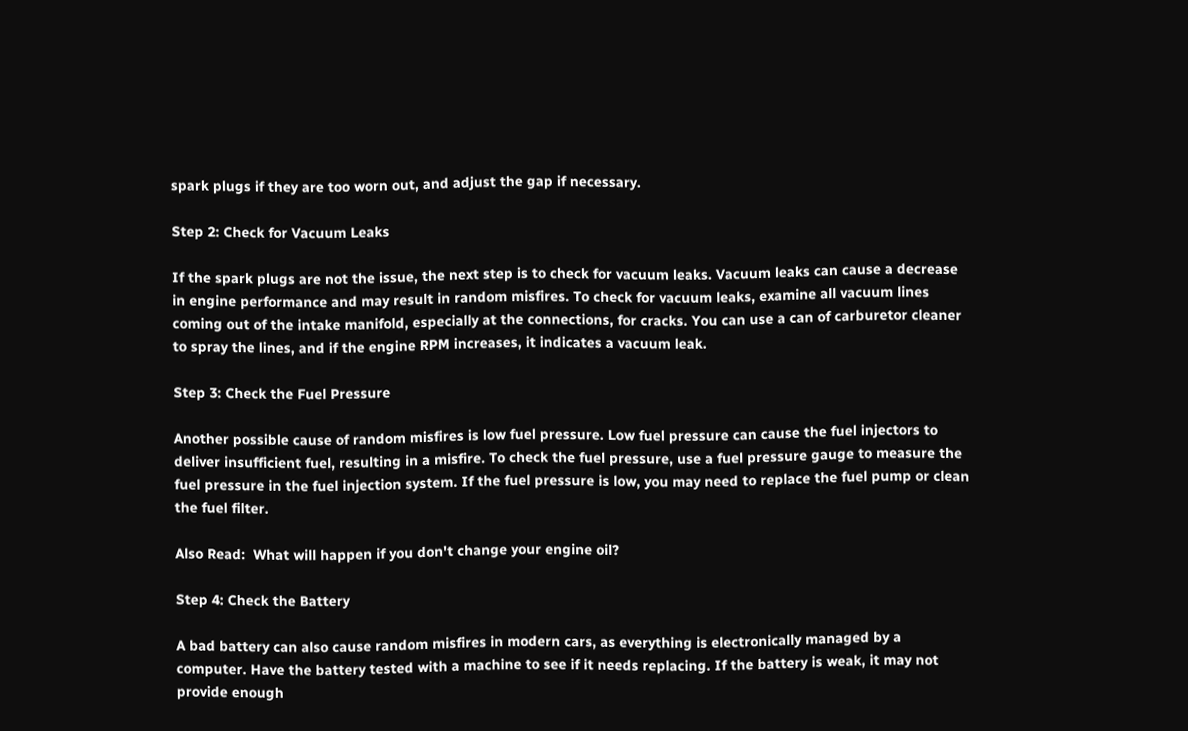spark plugs if they are too worn out, and adjust the gap if necessary.

Step 2: Check for Vacuum Leaks

If the spark plugs are not the issue, the next step is to check for vacuum leaks. Vacuum leaks can cause a decrease in engine performance and may result in random misfires. To check for vacuum leaks, examine all vacuum lines coming out of the intake manifold, especially at the connections, for cracks. You can use a can of carburetor cleaner to spray the lines, and if the engine RPM increases, it indicates a vacuum leak.

Step 3: Check the Fuel Pressure

Another possible cause of random misfires is low fuel pressure. Low fuel pressure can cause the fuel injectors to deliver insufficient fuel, resulting in a misfire. To check the fuel pressure, use a fuel pressure gauge to measure the fuel pressure in the fuel injection system. If the fuel pressure is low, you may need to replace the fuel pump or clean the fuel filter.

Also Read:  What will happen if you don't change your engine oil?

Step 4: Check the Battery

A bad battery can also cause random misfires in modern cars, as everything is electronically managed by a computer. Have the battery tested with a machine to see if it needs replacing. If the battery is weak, it may not provide enough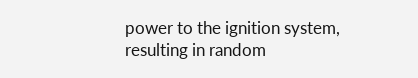power to the ignition system, resulting in random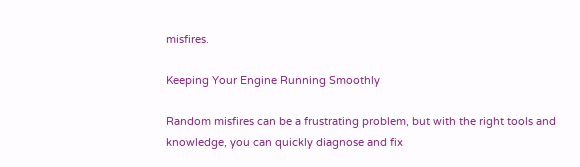misfires.

Keeping Your Engine Running Smoothly

Random misfires can be a frustrating problem, but with the right tools and knowledge, you can quickly diagnose and fix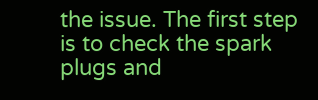the issue. The first step is to check the spark plugs and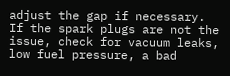adjust the gap if necessary. If the spark plugs are not the issue, check for vacuum leaks, low fuel pressure, a bad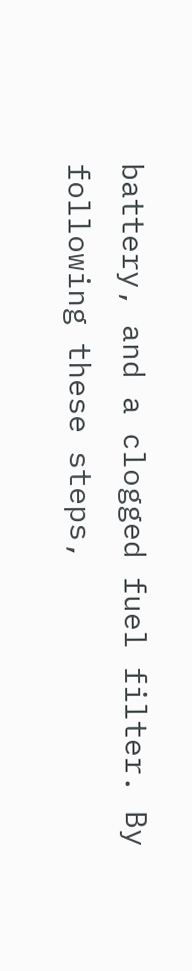battery, and a clogged fuel filter. By following these steps,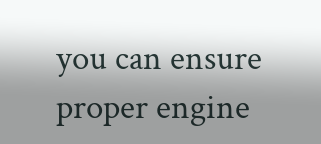you can ensure proper engine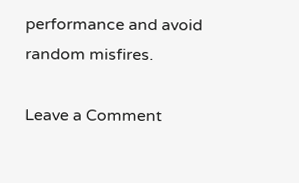performance and avoid random misfires.

Leave a Comment